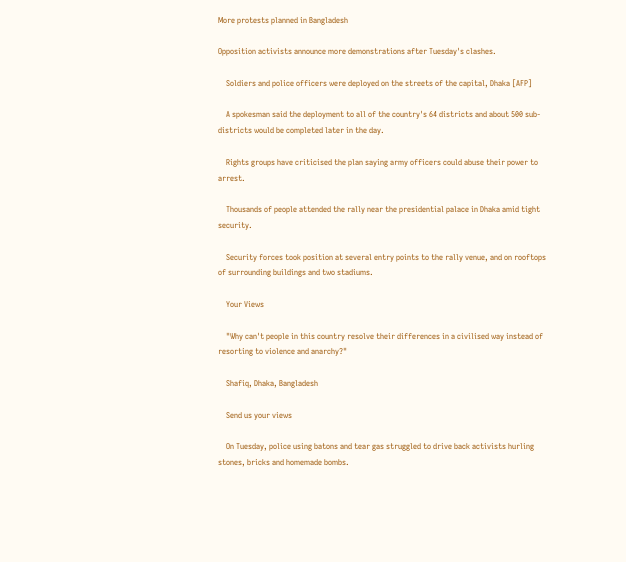More protests planned in Bangladesh

Opposition activists announce more demonstrations after Tuesday's clashes.

    Soldiers and police officers were deployed on the streets of the capital, Dhaka [AFP]

    A spokesman said the deployment to all of the country's 64 districts and about 500 sub-districts would be completed later in the day.

    Rights groups have criticised the plan saying army officers could abuse their power to arrest.

    Thousands of people attended the rally near the presidential palace in Dhaka amid tight security.

    Security forces took position at several entry points to the rally venue, and on rooftops of surrounding buildings and two stadiums.

    Your Views

    "Why can't people in this country resolve their differences in a civilised way instead of resorting to violence and anarchy?"

    Shafiq, Dhaka, Bangladesh

    Send us your views

    On Tuesday, police using batons and tear gas struggled to drive back activists hurling stones, bricks and homemade bombs.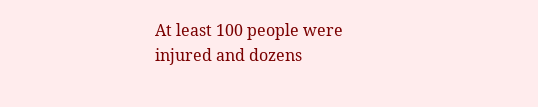At least 100 people were injured and dozens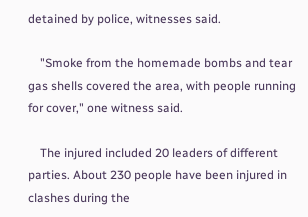detained by police, witnesses said.

    "Smoke from the homemade bombs and tear gas shells covered the area, with people running for cover," one witness said.

    The injured included 20 leaders of different parties. About 230 people have been injured in clashes during the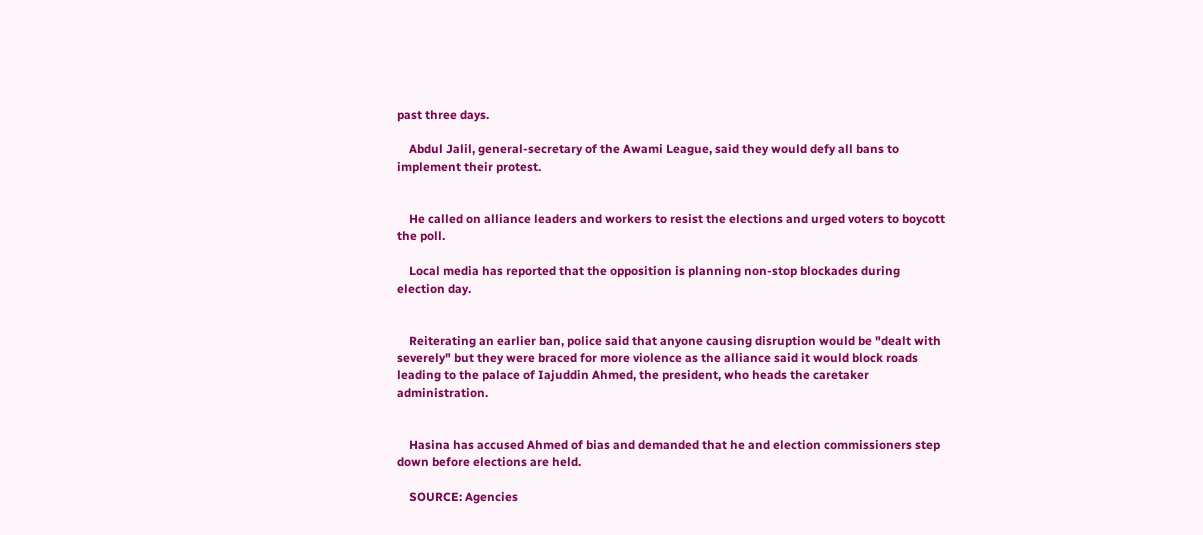past three days.

    Abdul Jalil, general-secretary of the Awami League, said they would defy all bans to implement their protest.


    He called on alliance leaders and workers to resist the elections and urged voters to boycott the poll.

    Local media has reported that the opposition is planning non-stop blockades during election day.


    Reiterating an earlier ban, police said that anyone causing disruption would be "dealt with severely" but they were braced for more violence as the alliance said it would block roads leading to the palace of Iajuddin Ahmed, the president, who heads the caretaker administration.


    Hasina has accused Ahmed of bias and demanded that he and election commissioners step down before elections are held.

    SOURCE: Agencies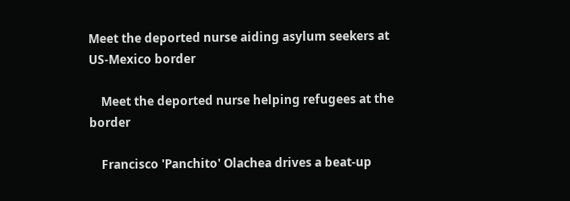Meet the deported nurse aiding asylum seekers at US-Mexico border

    Meet the deported nurse helping refugees at the border

    Francisco 'Panchito' Olachea drives a beat-up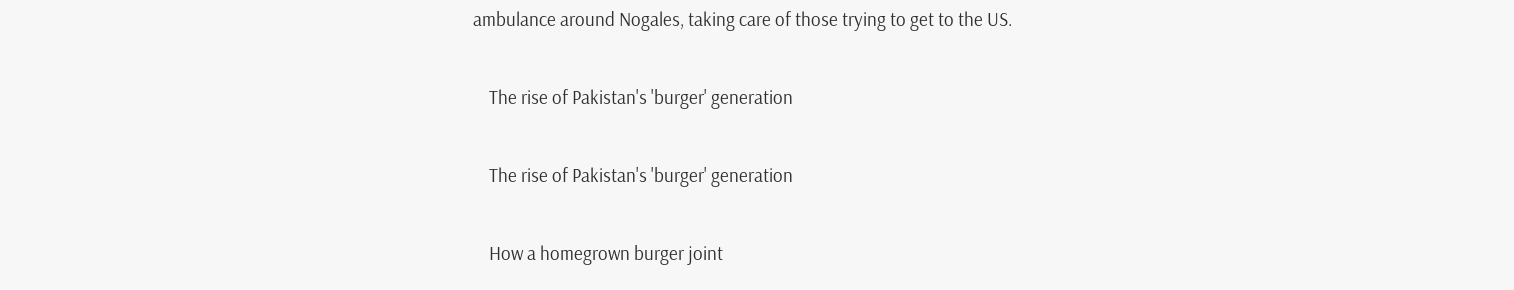ambulance around Nogales, taking care of those trying to get to the US.

    The rise of Pakistan's 'burger' generation

    The rise of Pakistan's 'burger' generation

    How a homegrown burger joint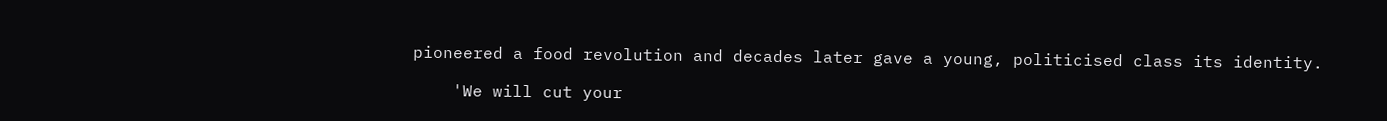pioneered a food revolution and decades later gave a young, politicised class its identity.

    'We will cut your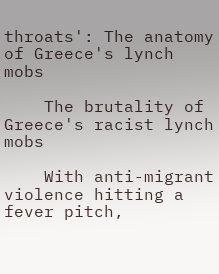throats': The anatomy of Greece's lynch mobs

    The brutality of Greece's racist lynch mobs

    With anti-migrant violence hitting a fever pitch,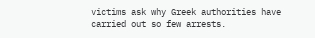victims ask why Greek authorities have carried out so few arrests.